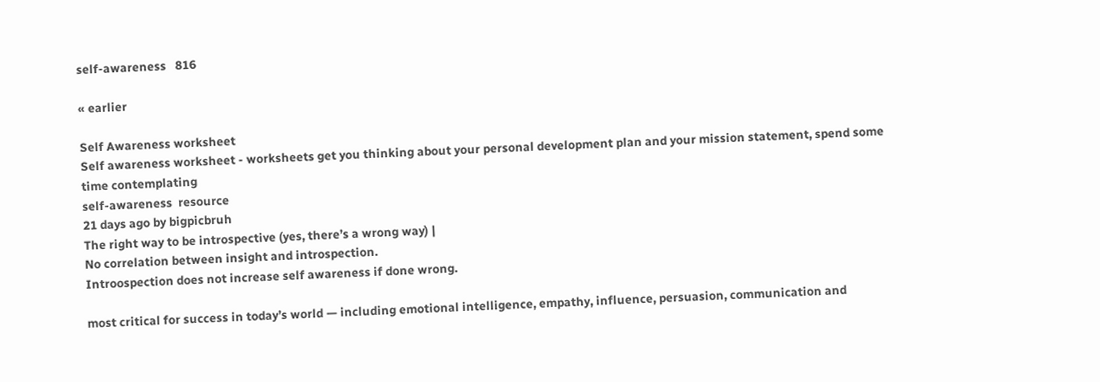self-awareness   816

« earlier

Self Awareness worksheet
Self awareness worksheet - worksheets get you thinking about your personal development plan and your mission statement, spend some time contemplating
self-awareness  resource
21 days ago by bigpicbruh
The right way to be introspective (yes, there’s a wrong way) |
No correlation between insight and introspection.
Introospection does not increase self awareness if done wrong.

most critical for success in today’s world — including emotional intelligence, empathy, influence, persuasion, communication and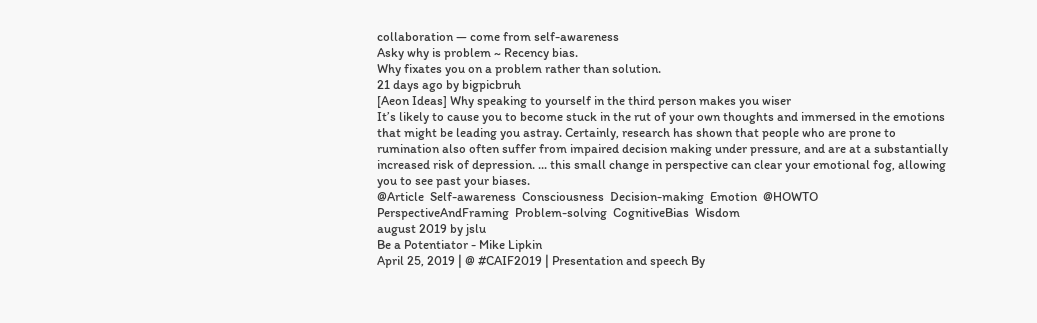collaboration — come from self-awareness
Asky why is problem ~ Recency bias.
Why fixates you on a problem rather than solution.
21 days ago by bigpicbruh
[Aeon Ideas] Why speaking to yourself in the third person makes you wiser
It’s likely to cause you to become stuck in the rut of your own thoughts and immersed in the emotions that might be leading you astray. Certainly, research has shown that people who are prone to rumination also often suffer from impaired decision making under pressure, and are at a substantially increased risk of depression. ... this small change in perspective can clear your emotional fog, allowing you to see past your biases.
@Article  Self-awareness  Consciousness  Decision-making  Emotion  @HOWTO  PerspectiveAndFraming  Problem-solving  CognitiveBias  Wisdom
august 2019 by jslu
Be a Potentiator - Mike Lipkin
April 25, 2019 | @ #CAIF2019 | Presentation and speech By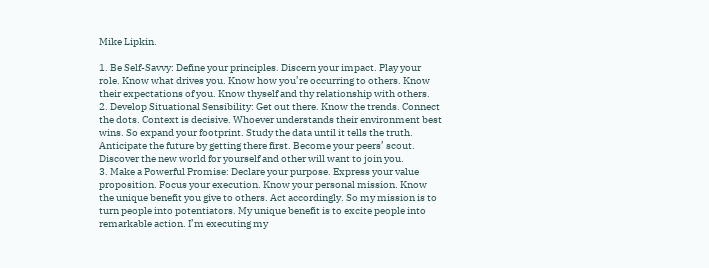Mike Lipkin.

1. Be Self-Savvy: Define your principles. Discern your impact. Play your role. Know what drives you. Know how you’re occurring to others. Know their expectations of you. Know thyself and thy relationship with others.
2. Develop Situational Sensibility: Get out there. Know the trends. Connect the dots. Context is decisive. Whoever understands their environment best wins. So expand your footprint. Study the data until it tells the truth. Anticipate the future by getting there first. Become your peers’ scout. Discover the new world for yourself and other will want to join you.
3. Make a Powerful Promise: Declare your purpose. Express your value proposition. Focus your execution. Know your personal mission. Know the unique benefit you give to others. Act accordingly. So my mission is to turn people into potentiators. My unique benefit is to excite people into remarkable action. I’m executing my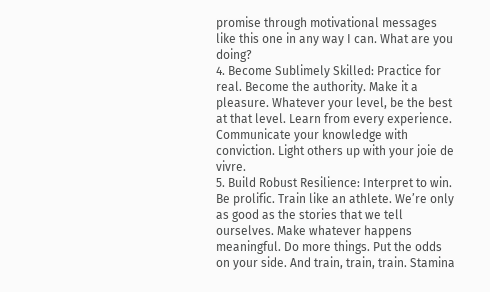promise through motivational messages like this one in any way I can. What are you doing?
4. Become Sublimely Skilled: Practice for real. Become the authority. Make it a pleasure. Whatever your level, be the best at that level. Learn from every experience. Communicate your knowledge with conviction. Light others up with your joie de vivre.
5. Build Robust Resilience: Interpret to win. Be prolific. Train like an athlete. We’re only as good as the stories that we tell ourselves. Make whatever happens meaningful. Do more things. Put the odds on your side. And train, train, train. Stamina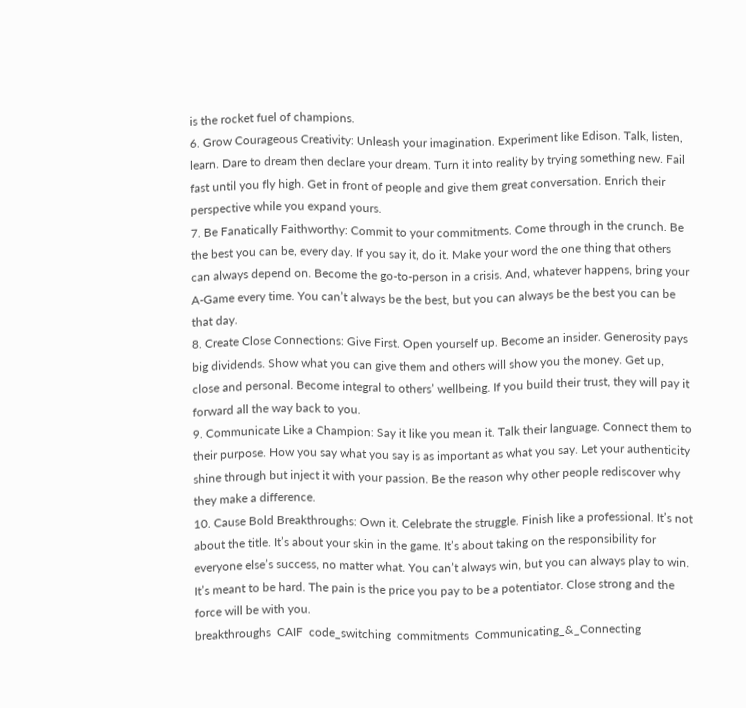is the rocket fuel of champions.
6. Grow Courageous Creativity: Unleash your imagination. Experiment like Edison. Talk, listen, learn. Dare to dream then declare your dream. Turn it into reality by trying something new. Fail fast until you fly high. Get in front of people and give them great conversation. Enrich their perspective while you expand yours.
7. Be Fanatically Faithworthy: Commit to your commitments. Come through in the crunch. Be the best you can be, every day. If you say it, do it. Make your word the one thing that others can always depend on. Become the go-to-person in a crisis. And, whatever happens, bring your A-Game every time. You can’t always be the best, but you can always be the best you can be that day.
8. Create Close Connections: Give First. Open yourself up. Become an insider. Generosity pays big dividends. Show what you can give them and others will show you the money. Get up, close and personal. Become integral to others’ wellbeing. If you build their trust, they will pay it forward all the way back to you.
9. Communicate Like a Champion: Say it like you mean it. Talk their language. Connect them to their purpose. How you say what you say is as important as what you say. Let your authenticity shine through but inject it with your passion. Be the reason why other people rediscover why they make a difference.
10. Cause Bold Breakthroughs: Own it. Celebrate the struggle. Finish like a professional. It’s not about the title. It’s about your skin in the game. It’s about taking on the responsibility for everyone else’s success, no matter what. You can’t always win, but you can always play to win. It’s meant to be hard. The pain is the price you pay to be a potentiator. Close strong and the force will be with you.
breakthroughs  CAIF  code_switching  commitments  Communicating_&_Connecting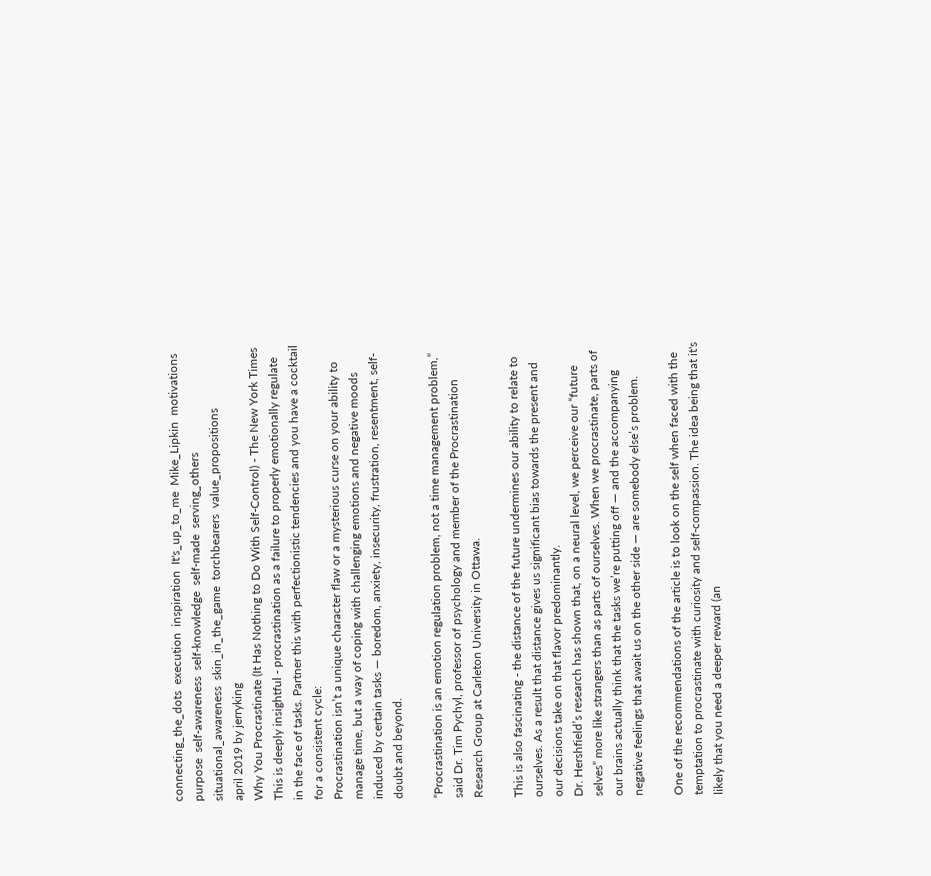connecting_the_dots  execution  inspiration  It's_up_to_me  Mike_Lipkin  motivations  purpose  self-awareness  self-knowledge  self-made  serving_others  situational_awareness  skin_in_the_game  torchbearers  value_propositions
april 2019 by jerryking
Why You Procrastinate (It Has Nothing to Do With Self-Control) - The New York Times
This is deeply insightful - procrastination as a failure to properly emotionally regulate in the face of tasks. Partner this with perfectionistic tendencies and you have a cocktail for a consistent cycle:
Procrastination isn’t a unique character flaw or a mysterious curse on your ability to manage time, but a way of coping with challenging emotions and negative moods induced by certain tasks — boredom, anxiety, insecurity, frustration, resentment, self-doubt and beyond.

“Procrastination is an emotion regulation problem, not a time management problem,” said Dr. Tim Pychyl, professor of psychology and member of the Procrastination Research Group at Carleton University in Ottawa.

This is also fascinating - the distance of the future undermines our ability to relate to ourselves. As a result that distance gives us significant bias towards the present and our decisions take on that flavor predominantly.
Dr. Hershfield’s research has shown that, on a neural level, we perceive our “future selves” more like strangers than as parts of ourselves. When we procrastinate, parts of our brains actually think that the tasks we’re putting off — and the accompanying negative feelings that await us on the other side — are somebody else’s problem.

One of the recommendations of the article is to look on the self when faced with the temptation to procrastinate with curiosity and self-compassion. The idea being that it's likely that you need a deeper reward (an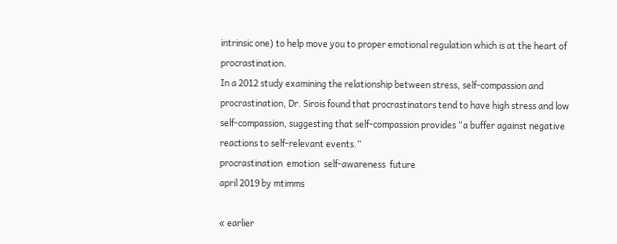intrinsic one) to help move you to proper emotional regulation which is at the heart of procrastination.
In a 2012 study examining the relationship between stress, self-compassion and procrastination, Dr. Sirois found that procrastinators tend to have high stress and low self-compassion, suggesting that self-compassion provides “a buffer against negative reactions to self-relevant events.”
procrastination  emotion  self-awareness  future
april 2019 by mtimms

« earlier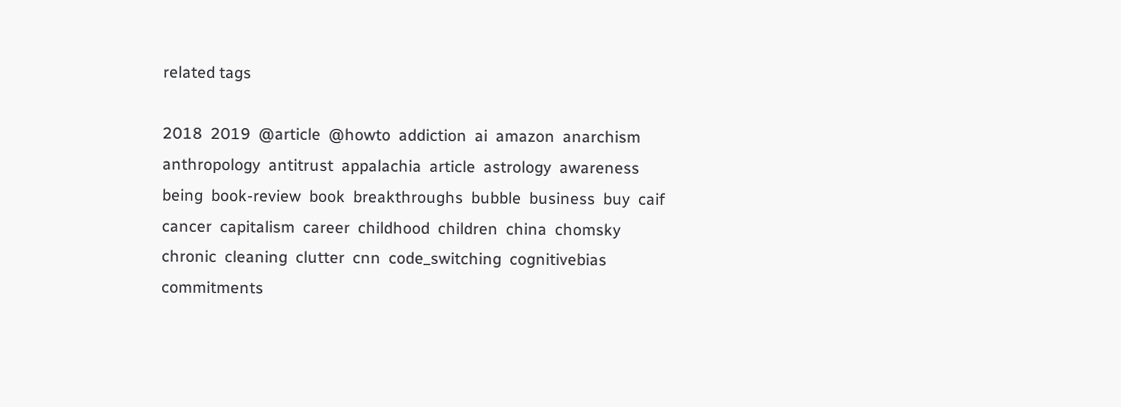related tags

2018  2019  @article  @howto  addiction  ai  amazon  anarchism  anthropology  antitrust  appalachia  article  astrology  awareness  being  book-review  book  breakthroughs  bubble  business  buy  caif  cancer  capitalism  career  childhood  children  china  chomsky  chronic  cleaning  clutter  cnn  code_switching  cognitivebias  commitments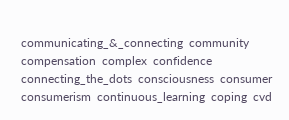communicating_&_connecting  community  compensation  complex  confidence  connecting_the_dots  consciousness  consumer  consumerism  continuous_learning  coping  cvd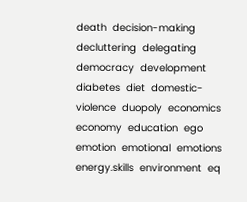death  decision-making  decluttering  delegating  democracy  development  diabetes  diet  domestic-violence  duopoly  economics  economy  education  ego  emotion  emotional  emotions  energy.skills  environment  eq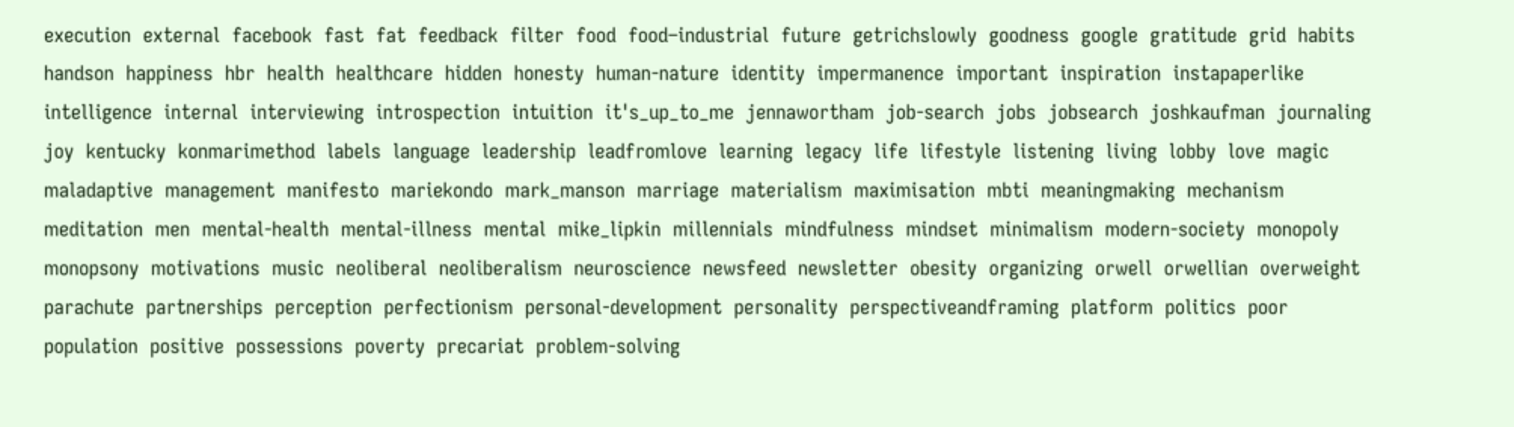execution  external  facebook  fast  fat  feedback  filter  food  food–industrial  future  getrichslowly  goodness  google  gratitude  grid  habits  handson  happiness  hbr  health  healthcare  hidden  honesty  human-nature  identity  impermanence  important  inspiration  instapaperlike  intelligence  internal  interviewing  introspection  intuition  it's_up_to_me  jennawortham  job-search  jobs  jobsearch  joshkaufman  journaling  joy  kentucky  konmarimethod  labels  language  leadership  leadfromlove  learning  legacy  life  lifestyle  listening  living  lobby  love  magic  maladaptive  management  manifesto  mariekondo  mark_manson  marriage  materialism  maximisation  mbti  meaningmaking  mechanism  meditation  men  mental-health  mental-illness  mental  mike_lipkin  millennials  mindfulness  mindset  minimalism  modern-society  monopoly  monopsony  motivations  music  neoliberal  neoliberalism  neuroscience  newsfeed  newsletter  obesity  organizing  orwell  orwellian  overweight  parachute  partnerships  perception  perfectionism  personal-development  personality  perspectiveandframing  platform  politics  poor  population  positive  possessions  poverty  precariat  problem-solving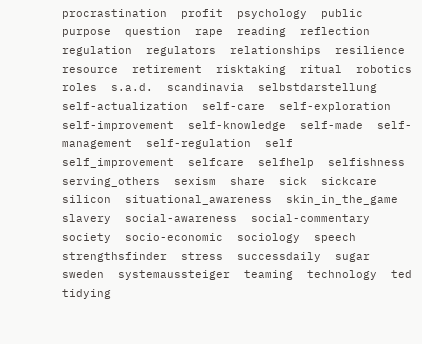procrastination  profit  psychology  public  purpose  question  rape  reading  reflection  regulation  regulators  relationships  resilience  resource  retirement  risktaking  ritual  robotics  roles  s.a.d.  scandinavia  selbstdarstellung  self-actualization  self-care  self-exploration  self-improvement  self-knowledge  self-made  self-management  self-regulation  self  self_improvement  selfcare  selfhelp  selfishness  serving_others  sexism  share  sick  sickcare  silicon  situational_awareness  skin_in_the_game  slavery  social-awareness  social-commentary  society  socio-economic  sociology  speech  strengthsfinder  stress  successdaily  sugar  sweden  systemaussteiger  teaming  technology  ted  tidying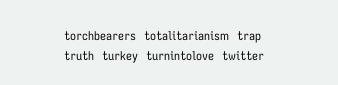torchbearers  totalitarianism  trap  truth  turkey  turnintolove  twitter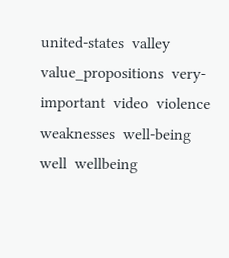united-states  valley  value_propositions  very-important  video  violence  weaknesses  well-being  well  wellbeing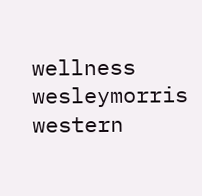wellness  wesleymorris  western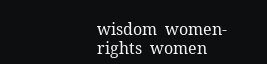wisdom  women-rights  women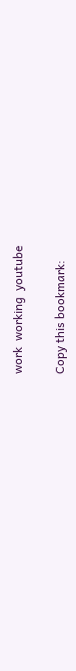work  working  youtube

Copy this bookmark: